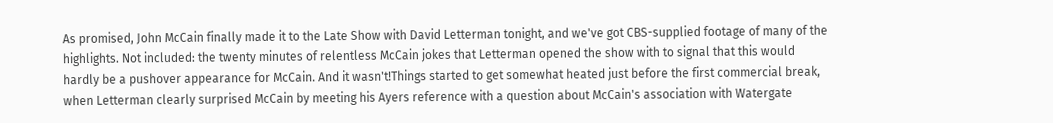As promised, John McCain finally made it to the Late Show with David Letterman tonight, and we've got CBS-supplied footage of many of the highlights. Not included: the twenty minutes of relentless McCain jokes that Letterman opened the show with to signal that this would hardly be a pushover appearance for McCain. And it wasn't!Things started to get somewhat heated just before the first commercial break, when Letterman clearly surprised McCain by meeting his Ayers reference with a question about McCain's association with Watergate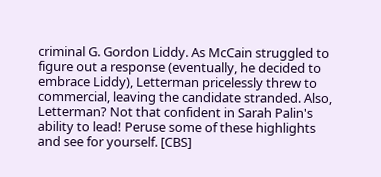criminal G. Gordon Liddy. As McCain struggled to figure out a response (eventually, he decided to embrace Liddy), Letterman pricelessly threw to commercial, leaving the candidate stranded. Also, Letterman? Not that confident in Sarah Palin's ability to lead! Peruse some of these highlights and see for yourself. [CBS]